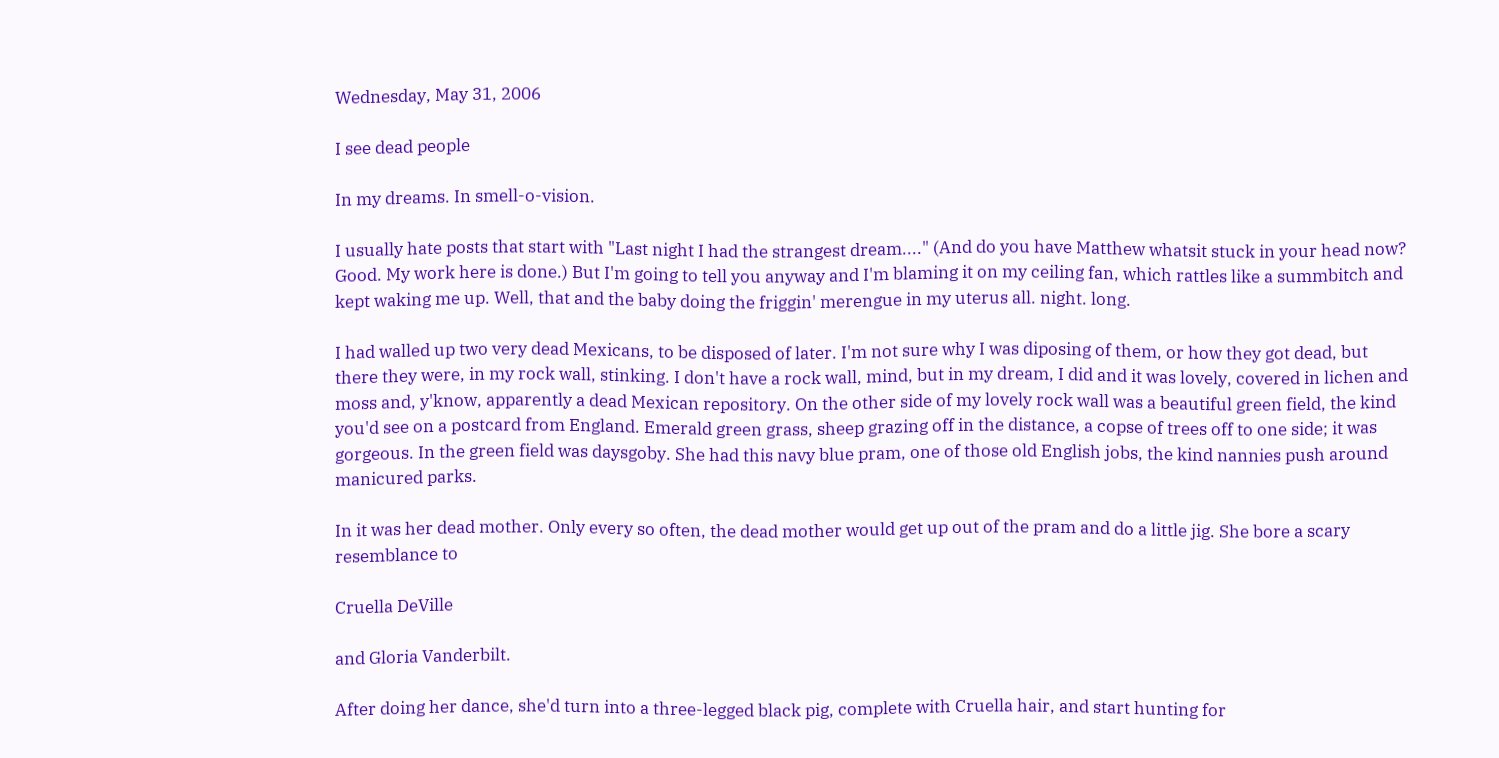Wednesday, May 31, 2006

I see dead people

In my dreams. In smell-o-vision.

I usually hate posts that start with "Last night I had the strangest dream...." (And do you have Matthew whatsit stuck in your head now? Good. My work here is done.) But I'm going to tell you anyway and I'm blaming it on my ceiling fan, which rattles like a summbitch and kept waking me up. Well, that and the baby doing the friggin' merengue in my uterus all. night. long.

I had walled up two very dead Mexicans, to be disposed of later. I'm not sure why I was diposing of them, or how they got dead, but there they were, in my rock wall, stinking. I don't have a rock wall, mind, but in my dream, I did and it was lovely, covered in lichen and moss and, y'know, apparently a dead Mexican repository. On the other side of my lovely rock wall was a beautiful green field, the kind you'd see on a postcard from England. Emerald green grass, sheep grazing off in the distance, a copse of trees off to one side; it was gorgeous. In the green field was daysgoby. She had this navy blue pram, one of those old English jobs, the kind nannies push around manicured parks.

In it was her dead mother. Only every so often, the dead mother would get up out of the pram and do a little jig. She bore a scary resemblance to

Cruella DeVille

and Gloria Vanderbilt.

After doing her dance, she'd turn into a three-legged black pig, complete with Cruella hair, and start hunting for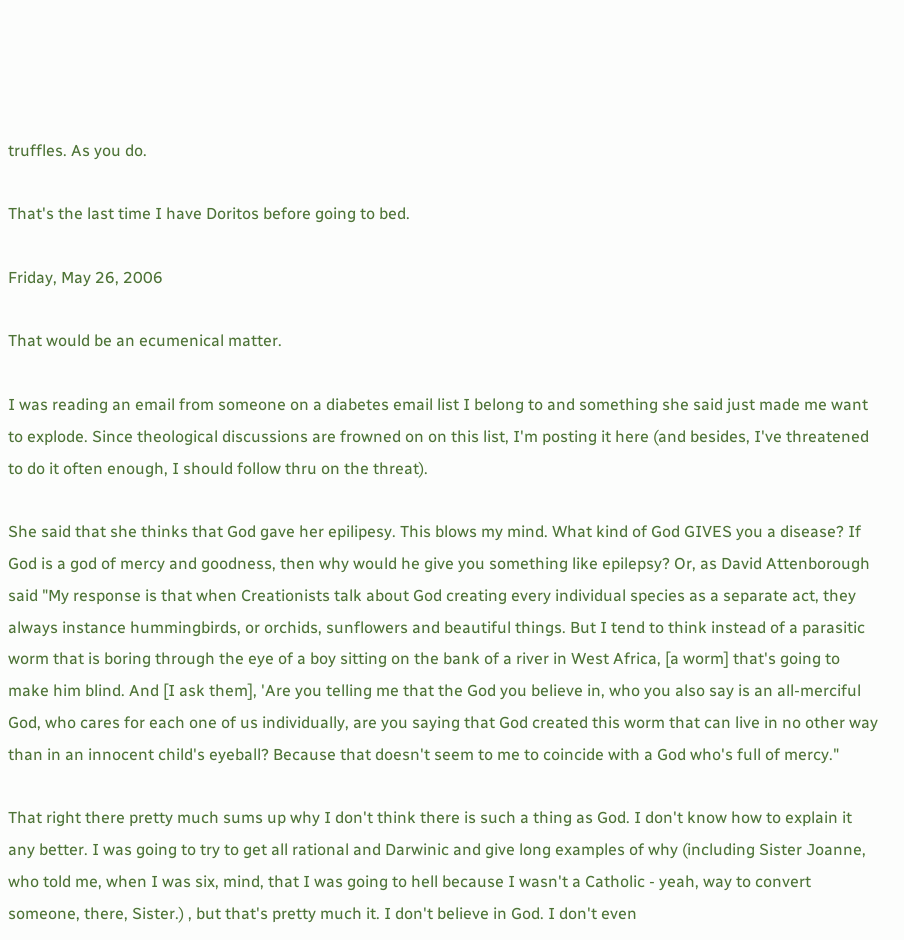truffles. As you do.

That's the last time I have Doritos before going to bed.

Friday, May 26, 2006

That would be an ecumenical matter.

I was reading an email from someone on a diabetes email list I belong to and something she said just made me want to explode. Since theological discussions are frowned on on this list, I'm posting it here (and besides, I've threatened to do it often enough, I should follow thru on the threat).

She said that she thinks that God gave her epilipesy. This blows my mind. What kind of God GIVES you a disease? If God is a god of mercy and goodness, then why would he give you something like epilepsy? Or, as David Attenborough said "My response is that when Creationists talk about God creating every individual species as a separate act, they always instance hummingbirds, or orchids, sunflowers and beautiful things. But I tend to think instead of a parasitic worm that is boring through the eye of a boy sitting on the bank of a river in West Africa, [a worm] that's going to make him blind. And [I ask them], 'Are you telling me that the God you believe in, who you also say is an all-merciful God, who cares for each one of us individually, are you saying that God created this worm that can live in no other way than in an innocent child's eyeball? Because that doesn't seem to me to coincide with a God who's full of mercy."

That right there pretty much sums up why I don't think there is such a thing as God. I don't know how to explain it any better. I was going to try to get all rational and Darwinic and give long examples of why (including Sister Joanne, who told me, when I was six, mind, that I was going to hell because I wasn't a Catholic - yeah, way to convert someone, there, Sister.) , but that's pretty much it. I don't believe in God. I don't even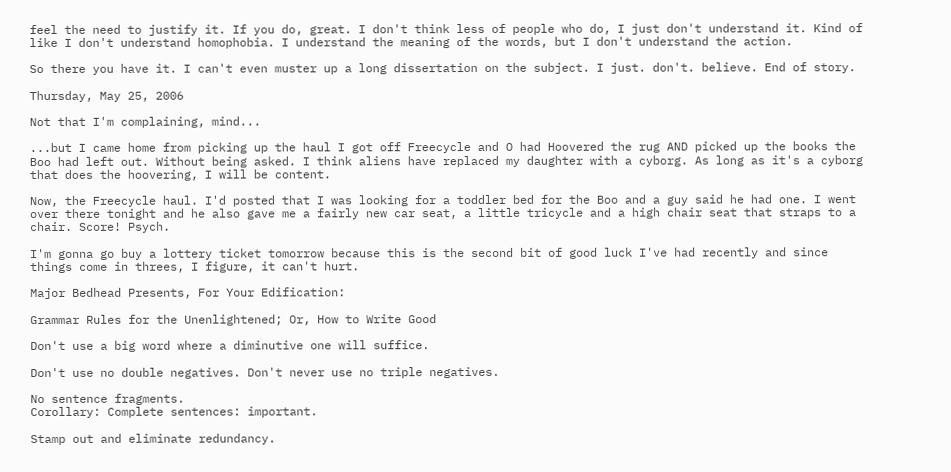feel the need to justify it. If you do, great. I don't think less of people who do, I just don't understand it. Kind of like I don't understand homophobia. I understand the meaning of the words, but I don't understand the action.

So there you have it. I can't even muster up a long dissertation on the subject. I just. don't. believe. End of story.

Thursday, May 25, 2006

Not that I'm complaining, mind...

...but I came home from picking up the haul I got off Freecycle and O had Hoovered the rug AND picked up the books the Boo had left out. Without being asked. I think aliens have replaced my daughter with a cyborg. As long as it's a cyborg that does the hoovering, I will be content.

Now, the Freecycle haul. I'd posted that I was looking for a toddler bed for the Boo and a guy said he had one. I went over there tonight and he also gave me a fairly new car seat, a little tricycle and a high chair seat that straps to a chair. Score! Psych.

I'm gonna go buy a lottery ticket tomorrow because this is the second bit of good luck I've had recently and since things come in threes, I figure, it can't hurt.

Major Bedhead Presents, For Your Edification:

Grammar Rules for the Unenlightened; Or, How to Write Good

Don't use a big word where a diminutive one will suffice.

Don't use no double negatives. Don't never use no triple negatives.

No sentence fragments.
Corollary: Complete sentences: important.

Stamp out and eliminate redundancy.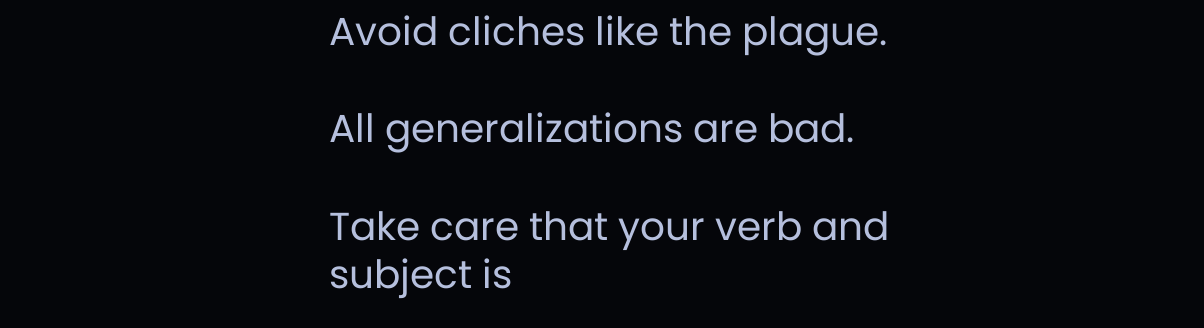Avoid cliches like the plague.

All generalizations are bad.

Take care that your verb and subject is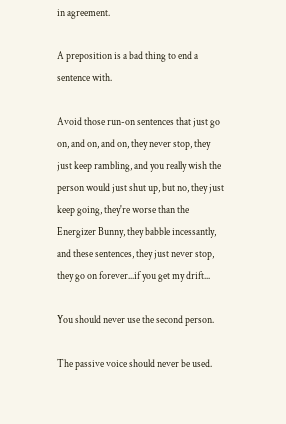in agreement.

A preposition is a bad thing to end a sentence with.

Avoid those run-on sentences that just go on, and on, and on, they never stop, they just keep rambling, and you really wish the person would just shut up, but no, they just keep going, they're worse than the Energizer Bunny, they babble incessantly, and these sentences, they just never stop, they go on forever...if you get my drift...

You should never use the second person.

The passive voice should never be used.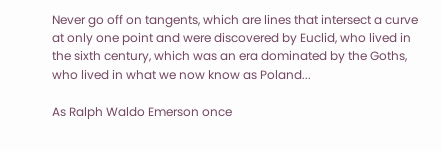Never go off on tangents, which are lines that intersect a curve at only one point and were discovered by Euclid, who lived in the sixth century, which was an era dominated by the Goths, who lived in what we now know as Poland...

As Ralph Waldo Emerson once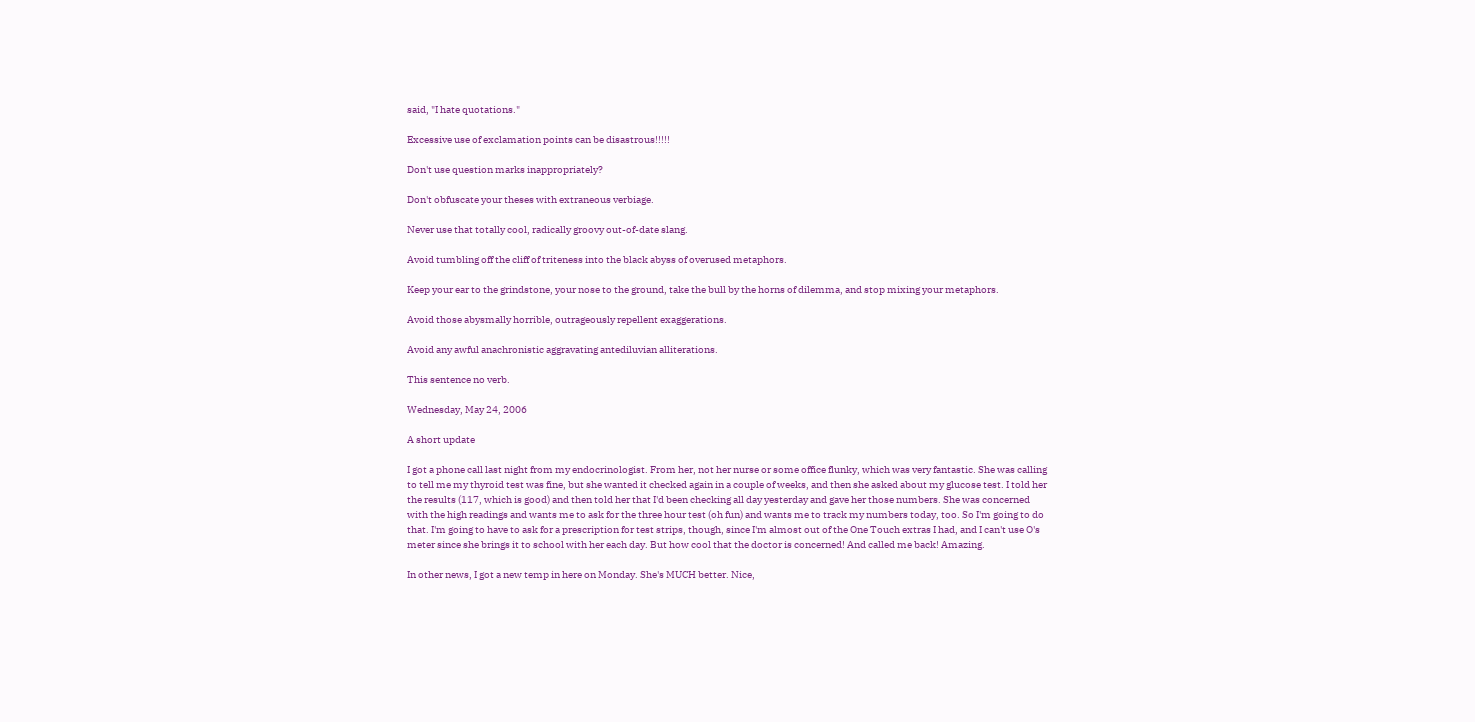said, "I hate quotations."

Excessive use of exclamation points can be disastrous!!!!!

Don't use question marks inappropriately?

Don't obfuscate your theses with extraneous verbiage.

Never use that totally cool, radically groovy out-of-date slang.

Avoid tumbling off the cliff of triteness into the black abyss of overused metaphors.

Keep your ear to the grindstone, your nose to the ground, take the bull by the horns of dilemma, and stop mixing your metaphors.

Avoid those abysmally horrible, outrageously repellent exaggerations.

Avoid any awful anachronistic aggravating antediluvian alliterations.

This sentence no verb.

Wednesday, May 24, 2006

A short update

I got a phone call last night from my endocrinologist. From her, not her nurse or some office flunky, which was very fantastic. She was calling to tell me my thyroid test was fine, but she wanted it checked again in a couple of weeks, and then she asked about my glucose test. I told her the results (117, which is good) and then told her that I'd been checking all day yesterday and gave her those numbers. She was concerned with the high readings and wants me to ask for the three hour test (oh fun) and wants me to track my numbers today, too. So I'm going to do that. I'm going to have to ask for a prescription for test strips, though, since I'm almost out of the One Touch extras I had, and I can't use O's meter since she brings it to school with her each day. But how cool that the doctor is concerned! And called me back! Amazing.

In other news, I got a new temp in here on Monday. She's MUCH better. Nice,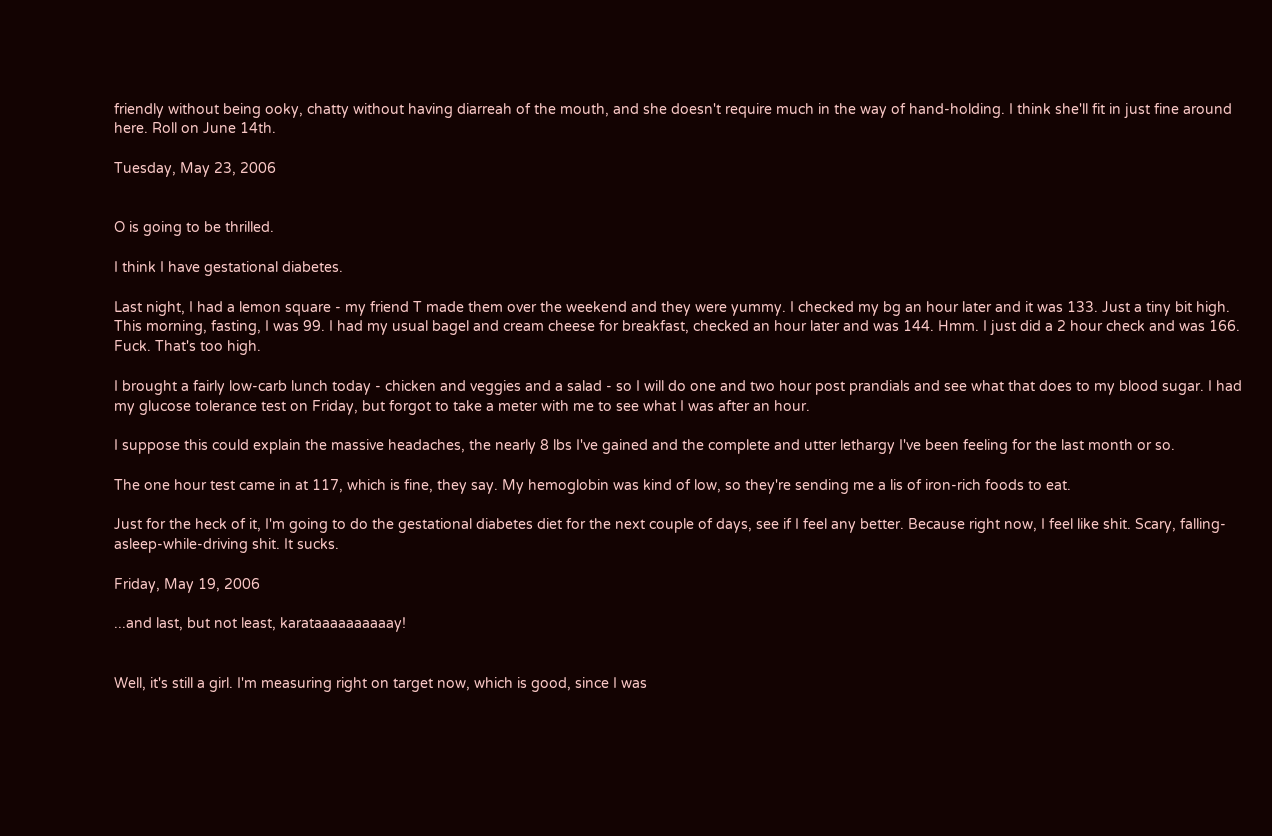friendly without being ooky, chatty without having diarreah of the mouth, and she doesn't require much in the way of hand-holding. I think she'll fit in just fine around here. Roll on June 14th.

Tuesday, May 23, 2006


O is going to be thrilled.

I think I have gestational diabetes.

Last night, I had a lemon square - my friend T made them over the weekend and they were yummy. I checked my bg an hour later and it was 133. Just a tiny bit high. This morning, fasting, I was 99. I had my usual bagel and cream cheese for breakfast, checked an hour later and was 144. Hmm. I just did a 2 hour check and was 166. Fuck. That's too high.

I brought a fairly low-carb lunch today - chicken and veggies and a salad - so I will do one and two hour post prandials and see what that does to my blood sugar. I had my glucose tolerance test on Friday, but forgot to take a meter with me to see what I was after an hour.

I suppose this could explain the massive headaches, the nearly 8 lbs I've gained and the complete and utter lethargy I've been feeling for the last month or so.

The one hour test came in at 117, which is fine, they say. My hemoglobin was kind of low, so they're sending me a lis of iron-rich foods to eat.

Just for the heck of it, I'm going to do the gestational diabetes diet for the next couple of days, see if I feel any better. Because right now, I feel like shit. Scary, falling-asleep-while-driving shit. It sucks.

Friday, May 19, 2006

...and last, but not least, karataaaaaaaaaay!


Well, it's still a girl. I'm measuring right on target now, which is good, since I was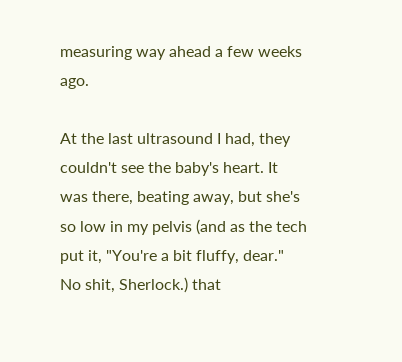measuring way ahead a few weeks ago.

At the last ultrasound I had, they couldn't see the baby's heart. It was there, beating away, but she's so low in my pelvis (and as the tech put it, "You're a bit fluffy, dear." No shit, Sherlock.) that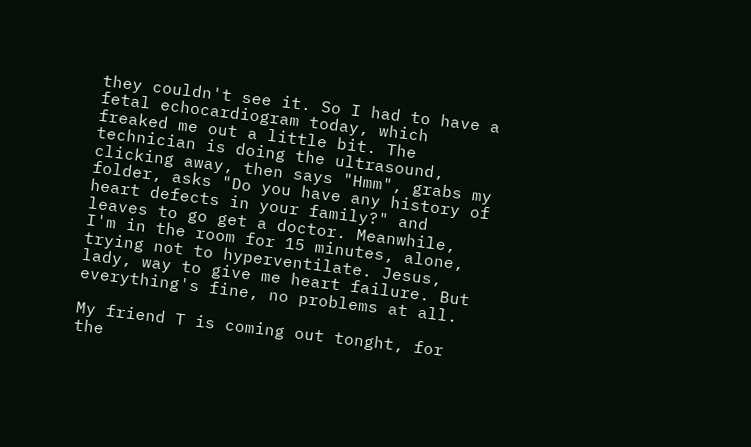they couldn't see it. So I had to have a fetal echocardiogram today, which freaked me out a little bit. The technician is doing the ultrasound, clicking away, then says "Hmm", grabs my folder, asks "Do you have any history of heart defects in your family?" and leaves to go get a doctor. Meanwhile, I'm in the room for 15 minutes, alone, trying not to hyperventilate. Jesus, lady, way to give me heart failure. But everything's fine, no problems at all.

My friend T is coming out tonght, for the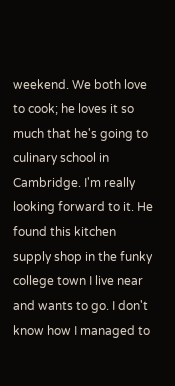weekend. We both love to cook; he loves it so much that he's going to culinary school in Cambridge. I'm really looking forward to it. He found this kitchen supply shop in the funky college town I live near and wants to go. I don't know how I managed to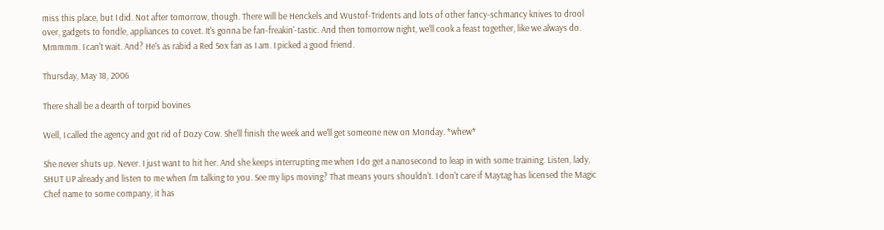miss this place, but I did. Not after tomorrow, though. There will be Henckels and Wustof-Tridents and lots of other fancy-schmancy knives to drool over, gadgets to fondle, appliances to covet. It's gonna be fan-freakin'-tastic. And then tomorrow night, we'll cook a feast together, like we always do. Mmmmm. I can't wait. And? He's as rabid a Red Sox fan as I am. I picked a good friend.

Thursday, May 18, 2006

There shall be a dearth of torpid bovines

Well, I called the agency and got rid of Dozy Cow. She'll finish the week and we'll get someone new on Monday. *whew*

She never shuts up. Never. I just want to hit her. And she keeps interrupting me when I do get a nanosecond to leap in with some training. Listen, lady, SHUT UP already and listen to me when I'm talking to you. See my lips moving? That means yours shouldn't. I don't care if Maytag has licensed the Magic Chef name to some company, it has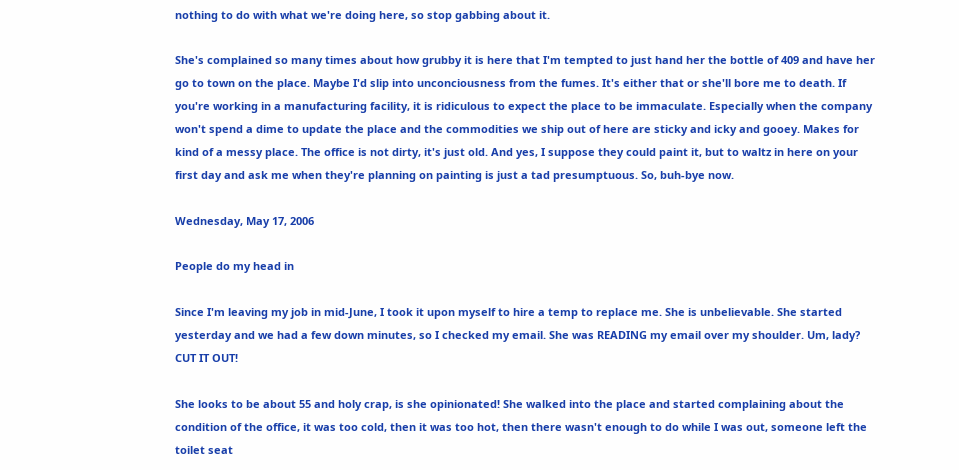nothing to do with what we're doing here, so stop gabbing about it.

She's complained so many times about how grubby it is here that I'm tempted to just hand her the bottle of 409 and have her go to town on the place. Maybe I'd slip into unconciousness from the fumes. It's either that or she'll bore me to death. If you're working in a manufacturing facility, it is ridiculous to expect the place to be immaculate. Especially when the company won't spend a dime to update the place and the commodities we ship out of here are sticky and icky and gooey. Makes for kind of a messy place. The office is not dirty, it's just old. And yes, I suppose they could paint it, but to waltz in here on your first day and ask me when they're planning on painting is just a tad presumptuous. So, buh-bye now.

Wednesday, May 17, 2006

People do my head in

Since I'm leaving my job in mid-June, I took it upon myself to hire a temp to replace me. She is unbelievable. She started yesterday and we had a few down minutes, so I checked my email. She was READING my email over my shoulder. Um, lady? CUT IT OUT!

She looks to be about 55 and holy crap, is she opinionated! She walked into the place and started complaining about the condition of the office, it was too cold, then it was too hot, then there wasn't enough to do while I was out, someone left the toilet seat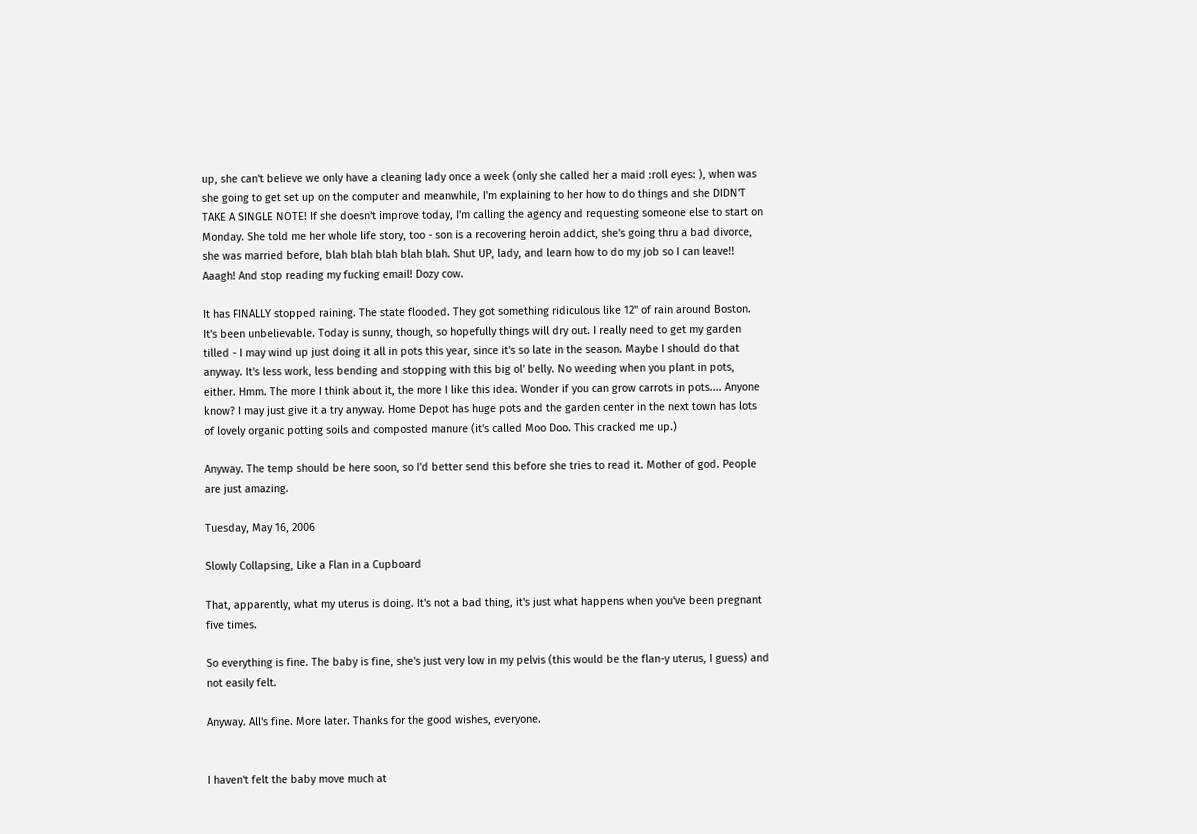up, she can't believe we only have a cleaning lady once a week (only she called her a maid :roll eyes: ), when was she going to get set up on the computer and meanwhile, I'm explaining to her how to do things and she DIDN'T TAKE A SINGLE NOTE! If she doesn't improve today, I'm calling the agency and requesting someone else to start on Monday. She told me her whole life story, too - son is a recovering heroin addict, she's going thru a bad divorce, she was married before, blah blah blah blah blah. Shut UP, lady, and learn how to do my job so I can leave!! Aaagh! And stop reading my fucking email! Dozy cow.

It has FINALLY stopped raining. The state flooded. They got something ridiculous like 12" of rain around Boston. It's been unbelievable. Today is sunny, though, so hopefully things will dry out. I really need to get my garden tilled - I may wind up just doing it all in pots this year, since it's so late in the season. Maybe I should do that anyway. It's less work, less bending and stopping with this big ol' belly. No weeding when you plant in pots, either. Hmm. The more I think about it, the more I like this idea. Wonder if you can grow carrots in pots.... Anyone know? I may just give it a try anyway. Home Depot has huge pots and the garden center in the next town has lots of lovely organic potting soils and composted manure (it's called Moo Doo. This cracked me up.)

Anyway. The temp should be here soon, so I'd better send this before she tries to read it. Mother of god. People are just amazing.

Tuesday, May 16, 2006

Slowly Collapsing, Like a Flan in a Cupboard

That, apparently, what my uterus is doing. It's not a bad thing, it's just what happens when you've been pregnant five times.

So everything is fine. The baby is fine, she's just very low in my pelvis (this would be the flan-y uterus, I guess) and not easily felt.

Anyway. All's fine. More later. Thanks for the good wishes, everyone.


I haven't felt the baby move much at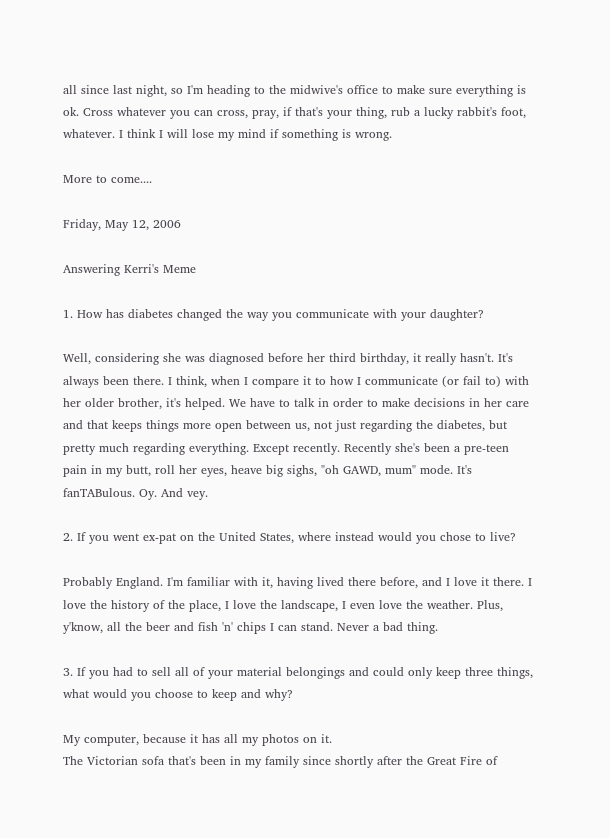all since last night, so I'm heading to the midwive's office to make sure everything is ok. Cross whatever you can cross, pray, if that's your thing, rub a lucky rabbit's foot, whatever. I think I will lose my mind if something is wrong.

More to come....

Friday, May 12, 2006

Answering Kerri's Meme

1. How has diabetes changed the way you communicate with your daughter?

Well, considering she was diagnosed before her third birthday, it really hasn't. It's always been there. I think, when I compare it to how I communicate (or fail to) with her older brother, it's helped. We have to talk in order to make decisions in her care and that keeps things more open between us, not just regarding the diabetes, but pretty much regarding everything. Except recently. Recently she's been a pre-teen pain in my butt, roll her eyes, heave big sighs, "oh GAWD, mum" mode. It's fanTABulous. Oy. And vey.

2. If you went ex-pat on the United States, where instead would you chose to live?

Probably England. I'm familiar with it, having lived there before, and I love it there. I love the history of the place, I love the landscape, I even love the weather. Plus, y'know, all the beer and fish 'n' chips I can stand. Never a bad thing.

3. If you had to sell all of your material belongings and could only keep three things, what would you choose to keep and why?

My computer, because it has all my photos on it.
The Victorian sofa that's been in my family since shortly after the Great Fire of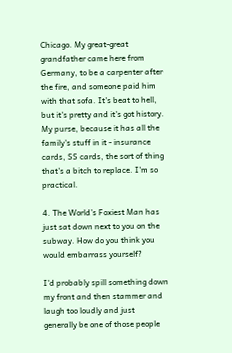Chicago. My great-great grandfather came here from Germany, to be a carpenter after the fire, and someone paid him with that sofa. It's beat to hell, but it's pretty and it's got history.
My purse, because it has all the family's stuff in it - insurance cards, SS cards, the sort of thing that's a bitch to replace. I'm so practical.

4. The World’s Foxiest Man has just sat down next to you on the subway. How do you think you would embarrass yourself?

I'd probably spill something down my front and then stammer and laugh too loudly and just generally be one of those people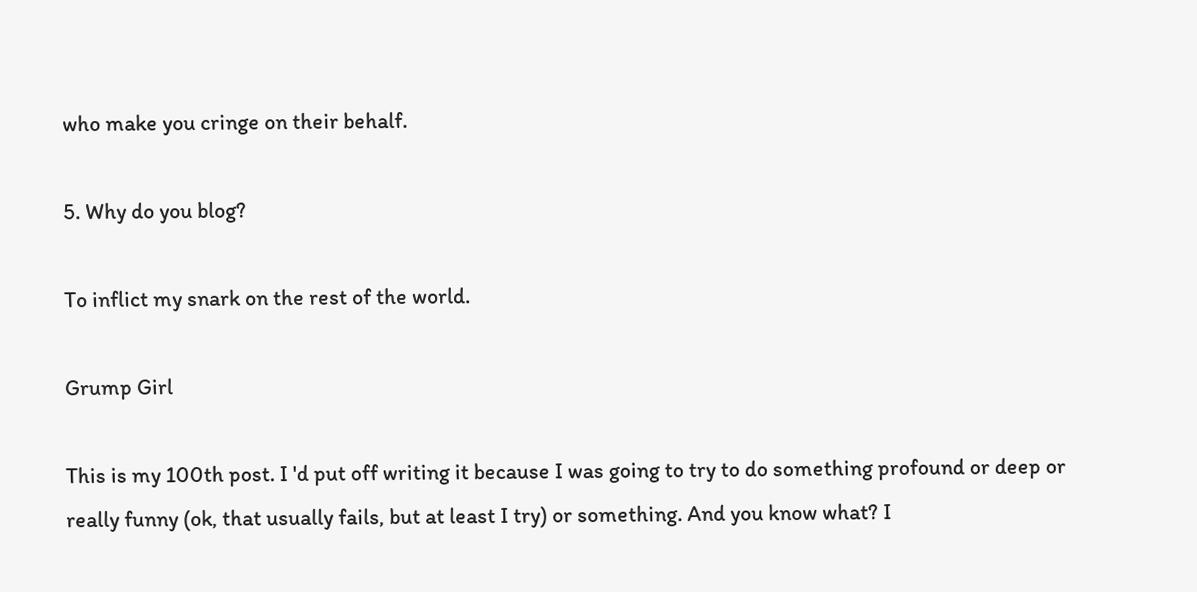who make you cringe on their behalf.

5. Why do you blog?

To inflict my snark on the rest of the world.

Grump Girl

This is my 100th post. I 'd put off writing it because I was going to try to do something profound or deep or really funny (ok, that usually fails, but at least I try) or something. And you know what? I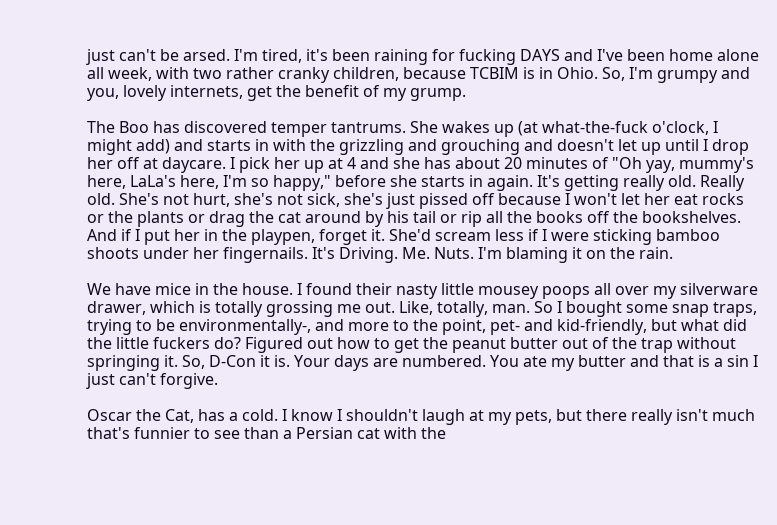just can't be arsed. I'm tired, it's been raining for fucking DAYS and I've been home alone all week, with two rather cranky children, because TCBIM is in Ohio. So, I'm grumpy and you, lovely internets, get the benefit of my grump.

The Boo has discovered temper tantrums. She wakes up (at what-the-fuck o'clock, I might add) and starts in with the grizzling and grouching and doesn't let up until I drop her off at daycare. I pick her up at 4 and she has about 20 minutes of "Oh yay, mummy's here, LaLa's here, I'm so happy," before she starts in again. It's getting really old. Really old. She's not hurt, she's not sick, she's just pissed off because I won't let her eat rocks or the plants or drag the cat around by his tail or rip all the books off the bookshelves. And if I put her in the playpen, forget it. She'd scream less if I were sticking bamboo shoots under her fingernails. It's Driving. Me. Nuts. I'm blaming it on the rain.

We have mice in the house. I found their nasty little mousey poops all over my silverware drawer, which is totally grossing me out. Like, totally, man. So I bought some snap traps, trying to be environmentally-, and more to the point, pet- and kid-friendly, but what did the little fuckers do? Figured out how to get the peanut butter out of the trap without springing it. So, D-Con it is. Your days are numbered. You ate my butter and that is a sin I just can't forgive.

Oscar the Cat, has a cold. I know I shouldn't laugh at my pets, but there really isn't much that's funnier to see than a Persian cat with the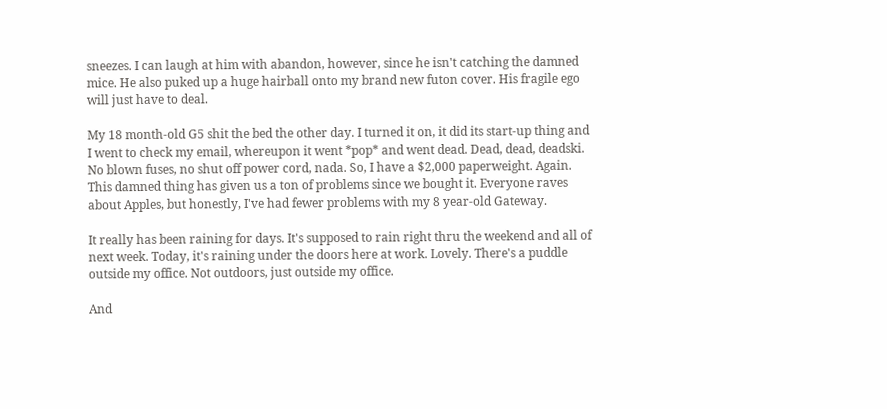sneezes. I can laugh at him with abandon, however, since he isn't catching the damned mice. He also puked up a huge hairball onto my brand new futon cover. His fragile ego will just have to deal.

My 18 month-old G5 shit the bed the other day. I turned it on, it did its start-up thing and I went to check my email, whereupon it went *pop* and went dead. Dead, dead, deadski. No blown fuses, no shut off power cord, nada. So, I have a $2,000 paperweight. Again. This damned thing has given us a ton of problems since we bought it. Everyone raves about Apples, but honestly, I've had fewer problems with my 8 year-old Gateway.

It really has been raining for days. It's supposed to rain right thru the weekend and all of next week. Today, it's raining under the doors here at work. Lovely. There's a puddle outside my office. Not outdoors, just outside my office.

And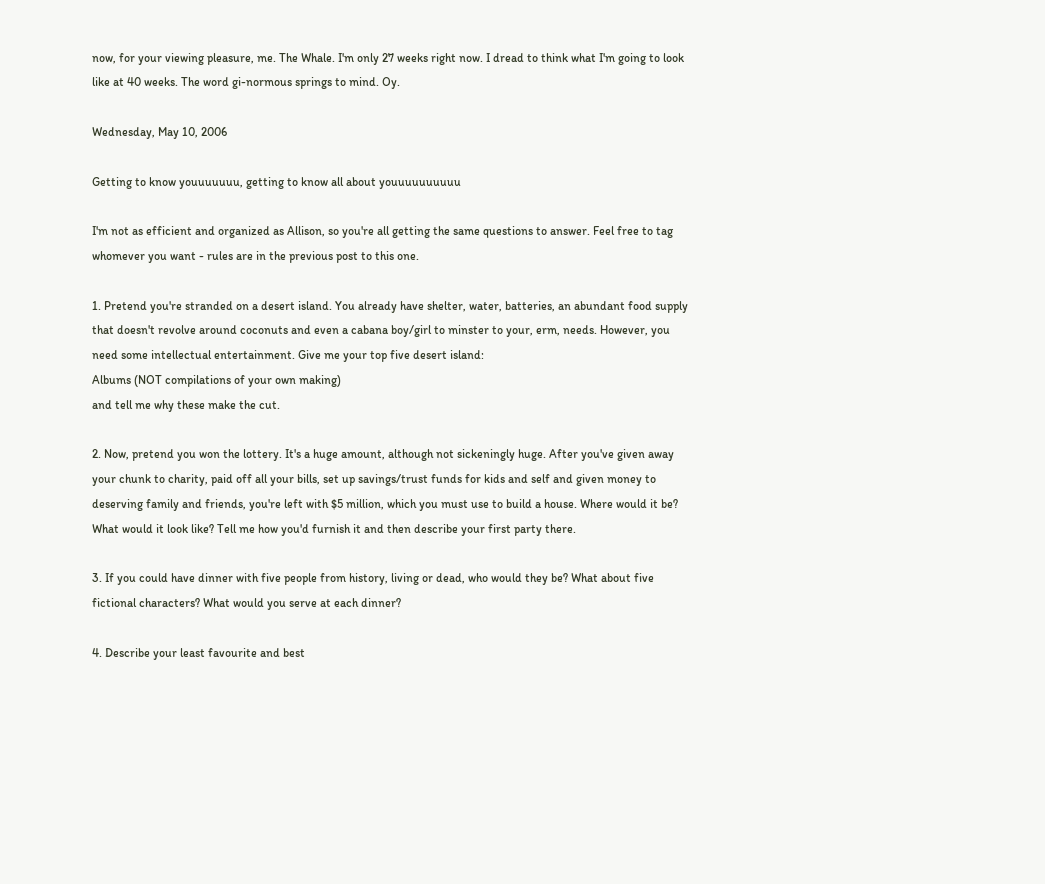now, for your viewing pleasure, me. The Whale. I'm only 27 weeks right now. I dread to think what I'm going to look like at 40 weeks. The word gi-normous springs to mind. Oy.

Wednesday, May 10, 2006

Getting to know youuuuuuu, getting to know all about youuuuuuuuuu

I'm not as efficient and organized as Allison, so you're all getting the same questions to answer. Feel free to tag whomever you want - rules are in the previous post to this one.

1. Pretend you're stranded on a desert island. You already have shelter, water, batteries, an abundant food supply that doesn't revolve around coconuts and even a cabana boy/girl to minster to your, erm, needs. However, you need some intellectual entertainment. Give me your top five desert island:
Albums (NOT compilations of your own making)
and tell me why these make the cut.

2. Now, pretend you won the lottery. It's a huge amount, although not sickeningly huge. After you've given away your chunk to charity, paid off all your bills, set up savings/trust funds for kids and self and given money to deserving family and friends, you're left with $5 million, which you must use to build a house. Where would it be? What would it look like? Tell me how you'd furnish it and then describe your first party there.

3. If you could have dinner with five people from history, living or dead, who would they be? What about five fictional characters? What would you serve at each dinner?

4. Describe your least favourite and best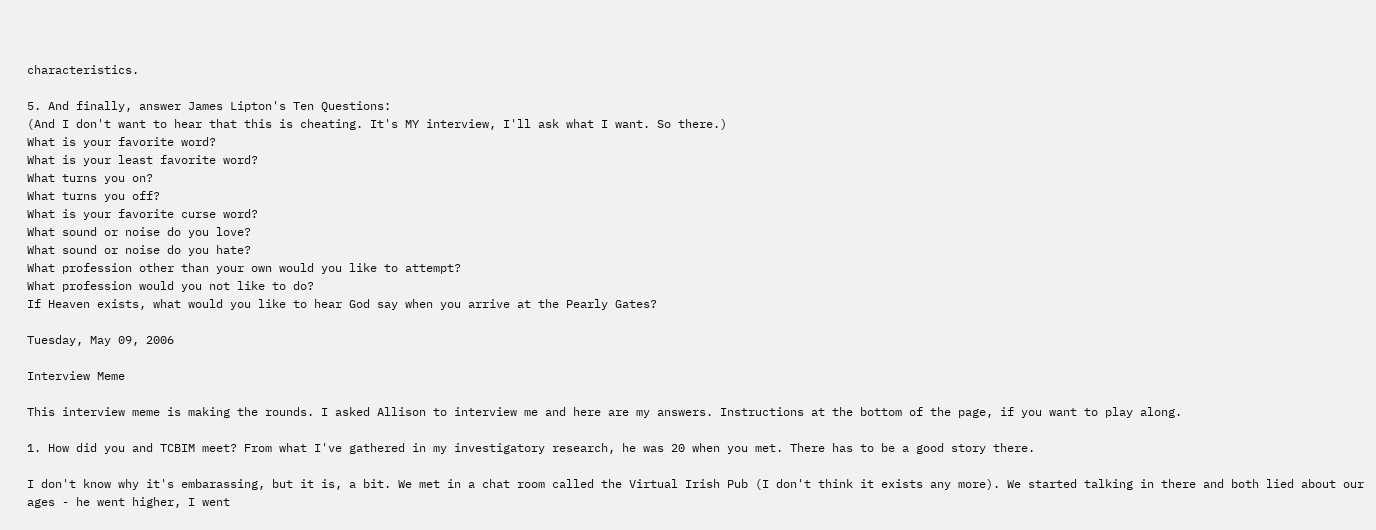characteristics.

5. And finally, answer James Lipton's Ten Questions:
(And I don't want to hear that this is cheating. It's MY interview, I'll ask what I want. So there.)
What is your favorite word?
What is your least favorite word?
What turns you on?
What turns you off?
What is your favorite curse word?
What sound or noise do you love?
What sound or noise do you hate?
What profession other than your own would you like to attempt?
What profession would you not like to do?
If Heaven exists, what would you like to hear God say when you arrive at the Pearly Gates?

Tuesday, May 09, 2006

Interview Meme

This interview meme is making the rounds. I asked Allison to interview me and here are my answers. Instructions at the bottom of the page, if you want to play along.

1. How did you and TCBIM meet? From what I've gathered in my investigatory research, he was 20 when you met. There has to be a good story there.

I don't know why it's embarassing, but it is, a bit. We met in a chat room called the Virtual Irish Pub (I don't think it exists any more). We started talking in there and both lied about our ages - he went higher, I went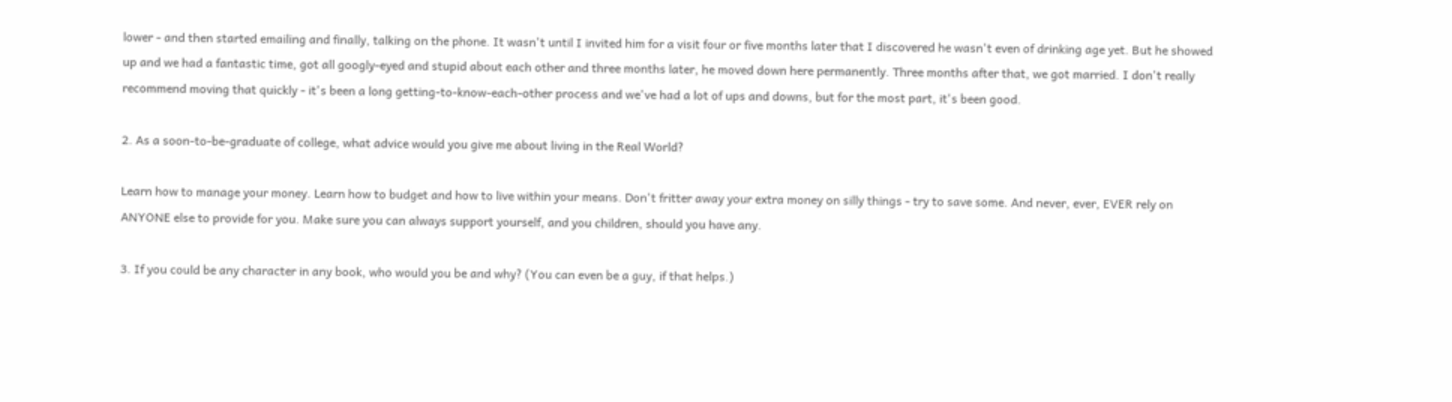lower - and then started emailing and finally, talking on the phone. It wasn't until I invited him for a visit four or five months later that I discovered he wasn't even of drinking age yet. But he showed up and we had a fantastic time, got all googly-eyed and stupid about each other and three months later, he moved down here permanently. Three months after that, we got married. I don't really recommend moving that quickly - it's been a long getting-to-know-each-other process and we've had a lot of ups and downs, but for the most part, it's been good.

2. As a soon-to-be-graduate of college, what advice would you give me about living in the Real World?

Learn how to manage your money. Learn how to budget and how to live within your means. Don't fritter away your extra money on silly things - try to save some. And never, ever, EVER rely on ANYONE else to provide for you. Make sure you can always support yourself, and you children, should you have any.

3. If you could be any character in any book, who would you be and why? (You can even be a guy, if that helps.)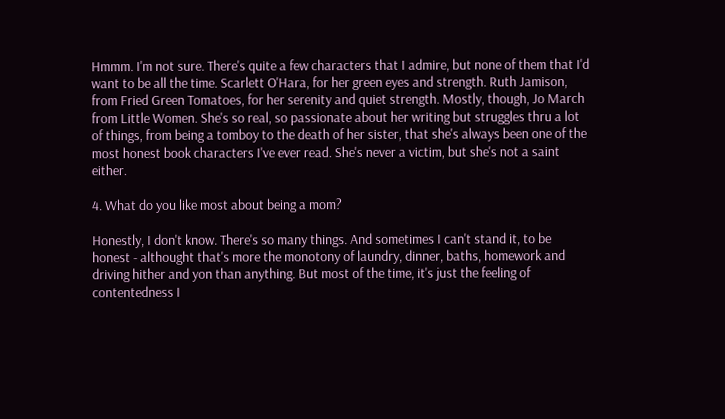Hmmm. I'm not sure. There's quite a few characters that I admire, but none of them that I'd want to be all the time. Scarlett O'Hara, for her green eyes and strength. Ruth Jamison, from Fried Green Tomatoes, for her serenity and quiet strength. Mostly, though, Jo March from Little Women. She's so real, so passionate about her writing but struggles thru a lot of things, from being a tomboy to the death of her sister, that she's always been one of the most honest book characters I've ever read. She's never a victim, but she's not a saint either.

4. What do you like most about being a mom?

Honestly, I don't know. There's so many things. And sometimes I can't stand it, to be honest - althought that's more the monotony of laundry, dinner, baths, homework and driving hither and yon than anything. But most of the time, it's just the feeling of contentedness I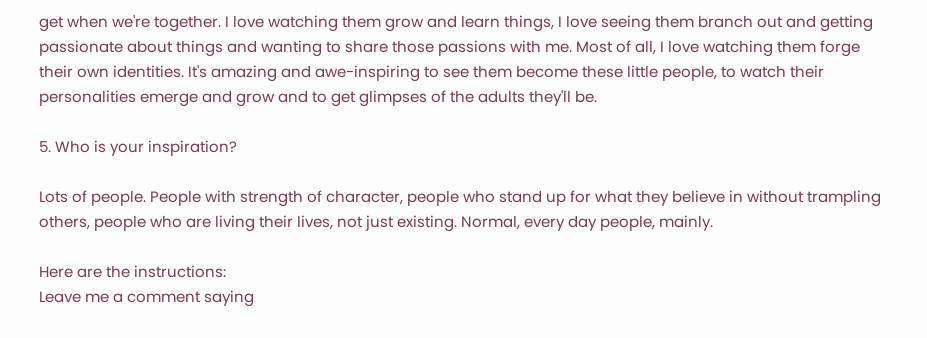get when we're together. I love watching them grow and learn things, I love seeing them branch out and getting passionate about things and wanting to share those passions with me. Most of all, I love watching them forge their own identities. It's amazing and awe-inspiring to see them become these little people, to watch their personalities emerge and grow and to get glimpses of the adults they'll be.

5. Who is your inspiration?

Lots of people. People with strength of character, people who stand up for what they believe in without trampling others, people who are living their lives, not just existing. Normal, every day people, mainly.

Here are the instructions:
Leave me a comment saying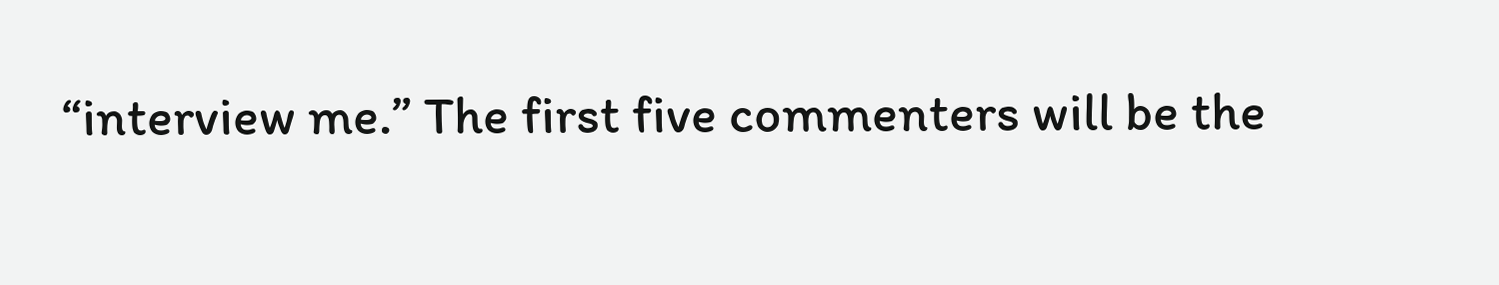“interview me.” The first five commenters will be the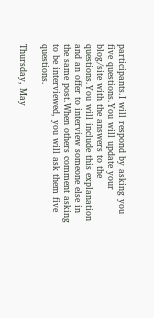participants.I will respond by asking you five questions.You will update your blog/site with the answers to the questions.You will include this explanation and an offer to interview someone else in the same post.When others comment asking to be interviewed, you will ask them five questions.

Thursday, May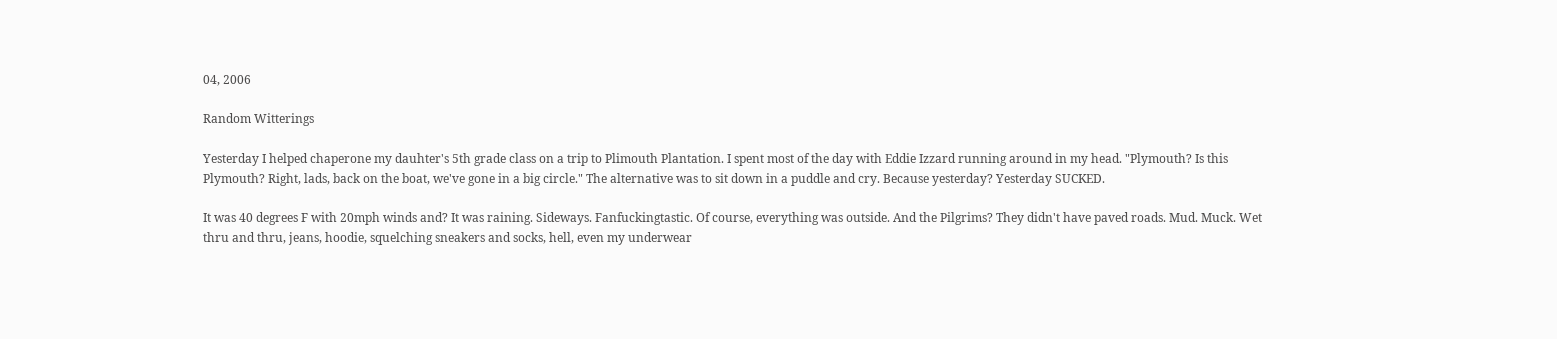04, 2006

Random Witterings

Yesterday I helped chaperone my dauhter's 5th grade class on a trip to Plimouth Plantation. I spent most of the day with Eddie Izzard running around in my head. "Plymouth? Is this Plymouth? Right, lads, back on the boat, we've gone in a big circle." The alternative was to sit down in a puddle and cry. Because yesterday? Yesterday SUCKED.

It was 40 degrees F with 20mph winds and? It was raining. Sideways. Fanfuckingtastic. Of course, everything was outside. And the Pilgrims? They didn't have paved roads. Mud. Muck. Wet thru and thru, jeans, hoodie, squelching sneakers and socks, hell, even my underwear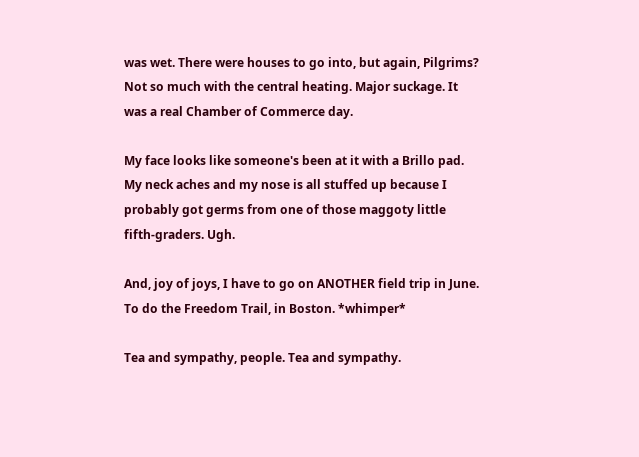was wet. There were houses to go into, but again, Pilgrims? Not so much with the central heating. Major suckage. It was a real Chamber of Commerce day.

My face looks like someone's been at it with a Brillo pad. My neck aches and my nose is all stuffed up because I probably got germs from one of those maggoty little fifth-graders. Ugh.

And, joy of joys, I have to go on ANOTHER field trip in June. To do the Freedom Trail, in Boston. *whimper*

Tea and sympathy, people. Tea and sympathy.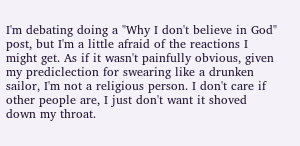I'm debating doing a "Why I don't believe in God" post, but I'm a little afraid of the reactions I might get. As if it wasn't painfully obvious, given my prediclection for swearing like a drunken sailor, I'm not a religious person. I don't care if other people are, I just don't want it shoved down my throat.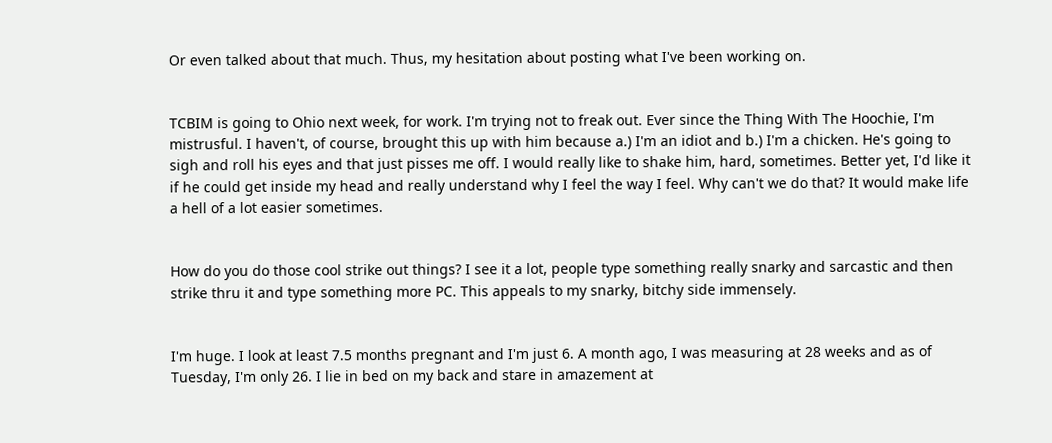Or even talked about that much. Thus, my hesitation about posting what I've been working on.


TCBIM is going to Ohio next week, for work. I'm trying not to freak out. Ever since the Thing With The Hoochie, I'm mistrusful. I haven't, of course, brought this up with him because a.) I'm an idiot and b.) I'm a chicken. He's going to sigh and roll his eyes and that just pisses me off. I would really like to shake him, hard, sometimes. Better yet, I'd like it if he could get inside my head and really understand why I feel the way I feel. Why can't we do that? It would make life a hell of a lot easier sometimes.


How do you do those cool strike out things? I see it a lot, people type something really snarky and sarcastic and then strike thru it and type something more PC. This appeals to my snarky, bitchy side immensely.


I'm huge. I look at least 7.5 months pregnant and I'm just 6. A month ago, I was measuring at 28 weeks and as of Tuesday, I'm only 26. I lie in bed on my back and stare in amazement at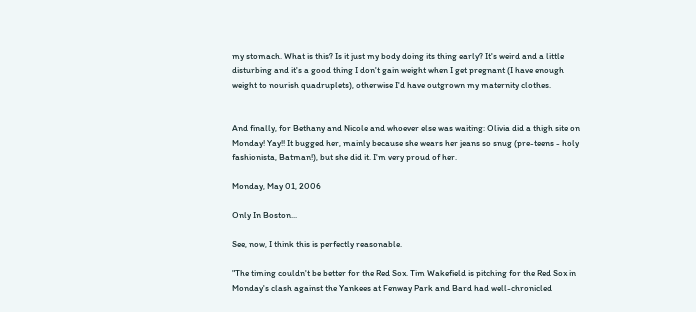my stomach. What is this? Is it just my body doing its thing early? It's weird and a little disturbing and it's a good thing I don't gain weight when I get pregnant (I have enough weight to nourish quadruplets), otherwise I'd have outgrown my maternity clothes.


And finally, for Bethany and Nicole and whoever else was waiting: Olivia did a thigh site on Monday! Yay!! It bugged her, mainly because she wears her jeans so snug (pre-teens - holy fashionista, Batman!), but she did it. I'm very proud of her.

Monday, May 01, 2006

Only In Boston...

See, now, I think this is perfectly reasonable.

"The timing couldn't be better for the Red Sox. Tim Wakefield is pitching for the Red Sox in Monday's clash against the Yankees at Fenway Park and Bard had well-chronicled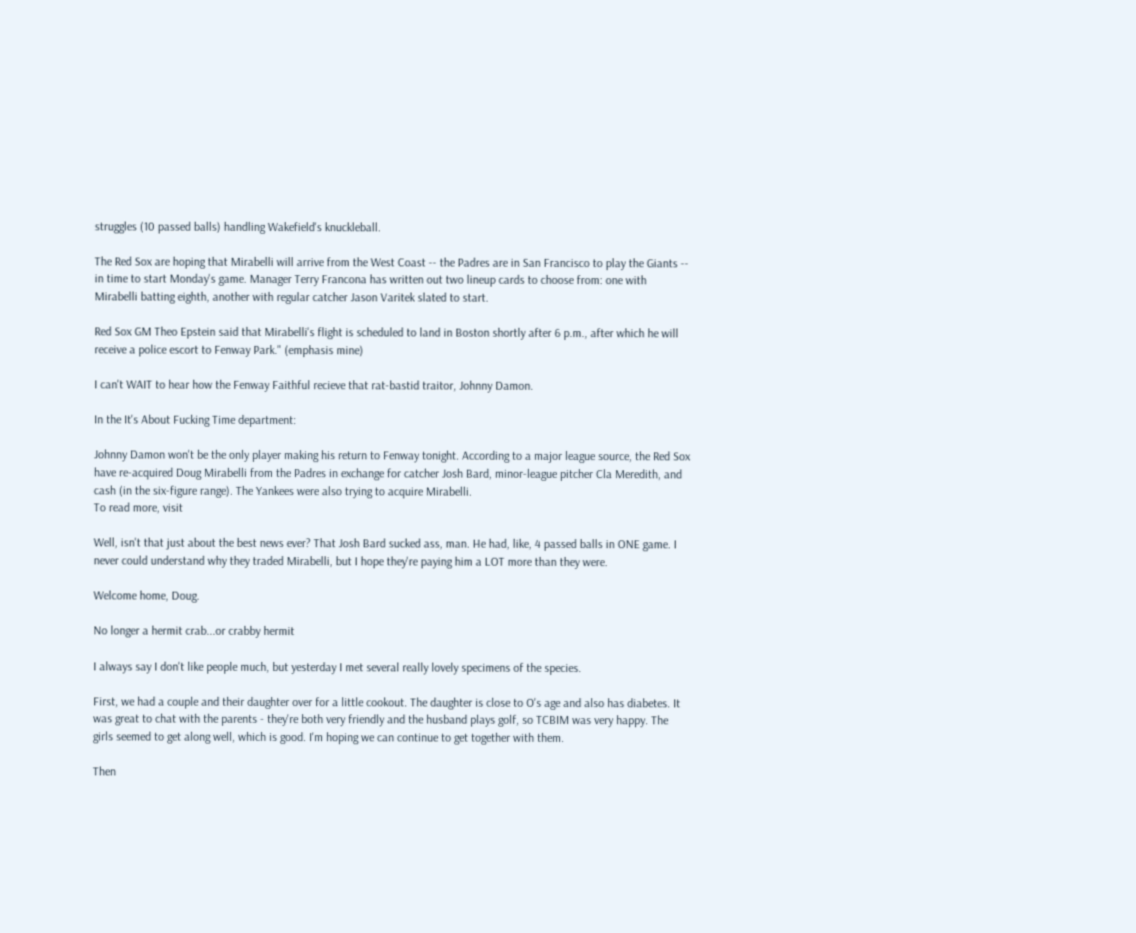struggles (10 passed balls) handling Wakefield's knuckleball.

The Red Sox are hoping that Mirabelli will arrive from the West Coast -- the Padres are in San Francisco to play the Giants -- in time to start Monday's game. Manager Terry Francona has written out two lineup cards to choose from: one with Mirabelli batting eighth, another with regular catcher Jason Varitek slated to start.

Red Sox GM Theo Epstein said that Mirabelli's flight is scheduled to land in Boston shortly after 6 p.m., after which he will receive a police escort to Fenway Park." (emphasis mine)

I can't WAIT to hear how the Fenway Faithful recieve that rat-bastid traitor, Johnny Damon.

In the It's About Fucking Time department:

Johnny Damon won't be the only player making his return to Fenway tonight. According to a major league source, the Red Sox have re-acquired Doug Mirabelli from the Padres in exchange for catcher Josh Bard, minor-league pitcher Cla Meredith, and cash (in the six-figure range). The Yankees were also trying to acquire Mirabelli.
To read more, visit

Well, isn't that just about the best news ever? That Josh Bard sucked ass, man. He had, like, 4 passed balls in ONE game. I never could understand why they traded Mirabelli, but I hope they're paying him a LOT more than they were.

Welcome home, Doug.

No longer a hermit crab...or crabby hermit

I always say I don't like people much, but yesterday I met several really lovely specimens of the species.

First, we had a couple and their daughter over for a little cookout. The daughter is close to O's age and also has diabetes. It was great to chat with the parents - they're both very friendly and the husband plays golf, so TCBIM was very happy. The girls seemed to get along well, which is good. I'm hoping we can continue to get together with them.

Then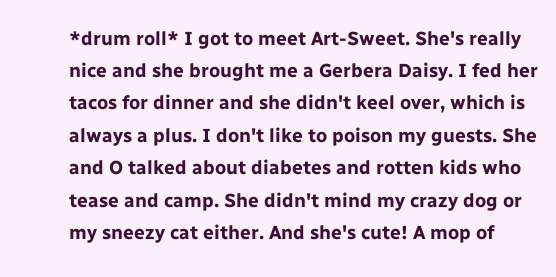*drum roll* I got to meet Art-Sweet. She's really nice and she brought me a Gerbera Daisy. I fed her tacos for dinner and she didn't keel over, which is always a plus. I don't like to poison my guests. She and O talked about diabetes and rotten kids who tease and camp. She didn't mind my crazy dog or my sneezy cat either. And she's cute! A mop of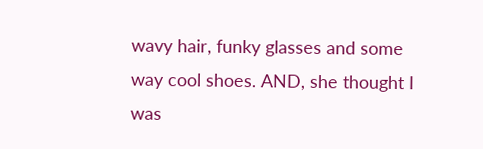wavy hair, funky glasses and some way cool shoes. AND, she thought I was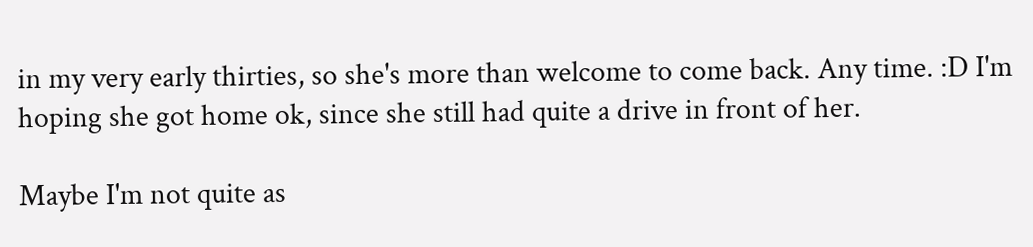in my very early thirties, so she's more than welcome to come back. Any time. :D I'm hoping she got home ok, since she still had quite a drive in front of her.

Maybe I'm not quite as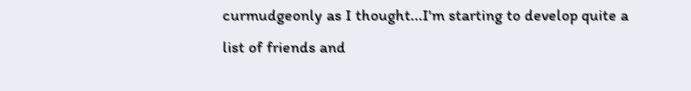curmudgeonly as I thought...I'm starting to develop quite a list of friends and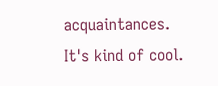acquaintances. It's kind of cool.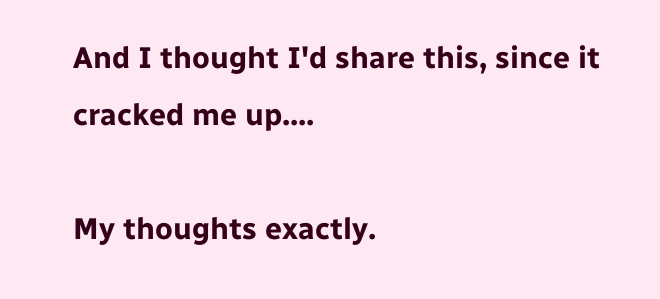And I thought I'd share this, since it cracked me up....

My thoughts exactly.